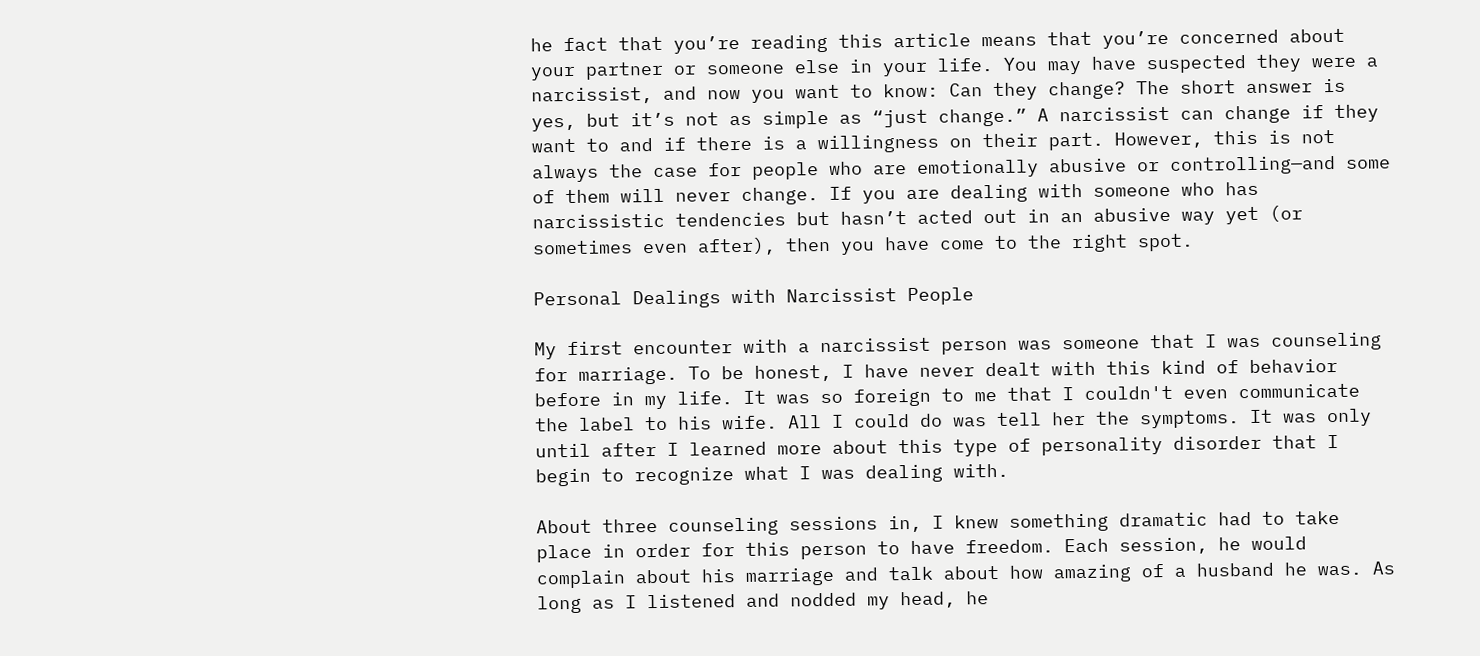he fact that you’re reading this article means that you’re concerned about your partner or someone else in your life. You may have suspected they were a narcissist, and now you want to know: Can they change? The short answer is yes, but it’s not as simple as “just change.” A narcissist can change if they want to and if there is a willingness on their part. However, this is not always the case for people who are emotionally abusive or controlling—and some of them will never change. If you are dealing with someone who has narcissistic tendencies but hasn’t acted out in an abusive way yet (or sometimes even after), then you have come to the right spot.

Personal Dealings with Narcissist People

My first encounter with a narcissist person was someone that I was counseling for marriage. To be honest, I have never dealt with this kind of behavior before in my life. It was so foreign to me that I couldn't even communicate the label to his wife. All I could do was tell her the symptoms. It was only until after I learned more about this type of personality disorder that I begin to recognize what I was dealing with.

About three counseling sessions in, I knew something dramatic had to take place in order for this person to have freedom. Each session, he would complain about his marriage and talk about how amazing of a husband he was. As long as I listened and nodded my head, he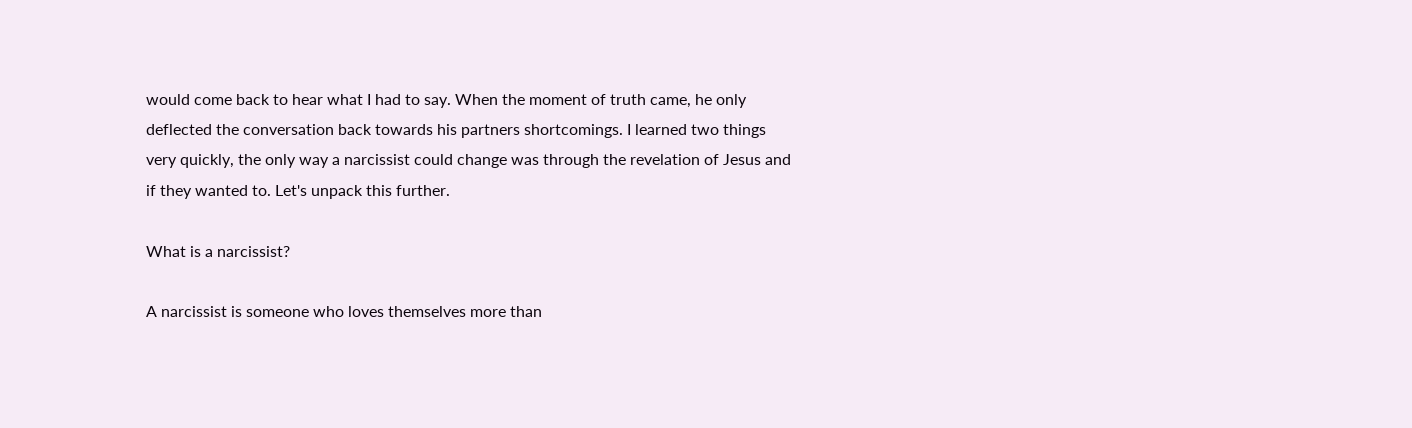would come back to hear what I had to say. When the moment of truth came, he only deflected the conversation back towards his partners shortcomings. I learned two things very quickly, the only way a narcissist could change was through the revelation of Jesus and if they wanted to. Let's unpack this further.

What is a narcissist?

A narcissist is someone who loves themselves more than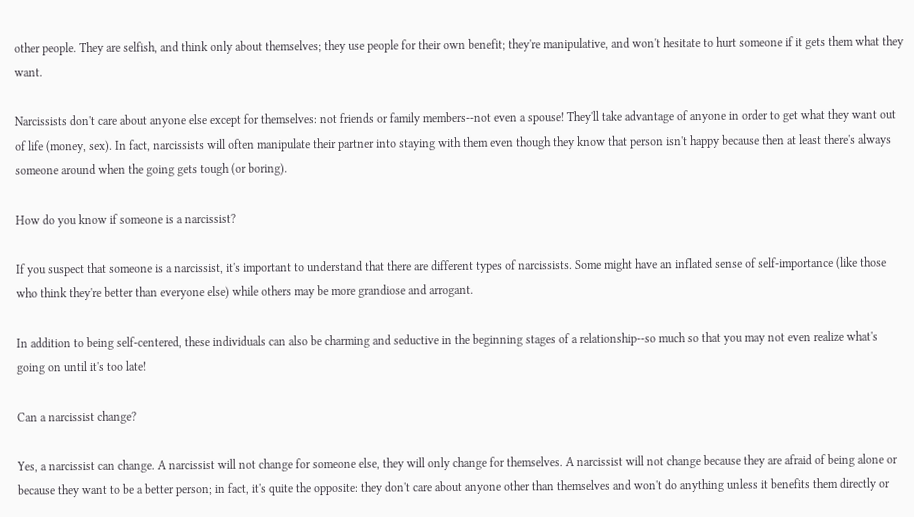other people. They are selfish, and think only about themselves; they use people for their own benefit; they're manipulative, and won't hesitate to hurt someone if it gets them what they want.

Narcissists don't care about anyone else except for themselves: not friends or family members--not even a spouse! They'll take advantage of anyone in order to get what they want out of life (money, sex). In fact, narcissists will often manipulate their partner into staying with them even though they know that person isn't happy because then at least there's always someone around when the going gets tough (or boring).

How do you know if someone is a narcissist?

If you suspect that someone is a narcissist, it's important to understand that there are different types of narcissists. Some might have an inflated sense of self-importance (like those who think they're better than everyone else) while others may be more grandiose and arrogant.

In addition to being self-centered, these individuals can also be charming and seductive in the beginning stages of a relationship--so much so that you may not even realize what's going on until it's too late!

Can a narcissist change?

Yes, a narcissist can change. A narcissist will not change for someone else, they will only change for themselves. A narcissist will not change because they are afraid of being alone or because they want to be a better person; in fact, it's quite the opposite: they don't care about anyone other than themselves and won't do anything unless it benefits them directly or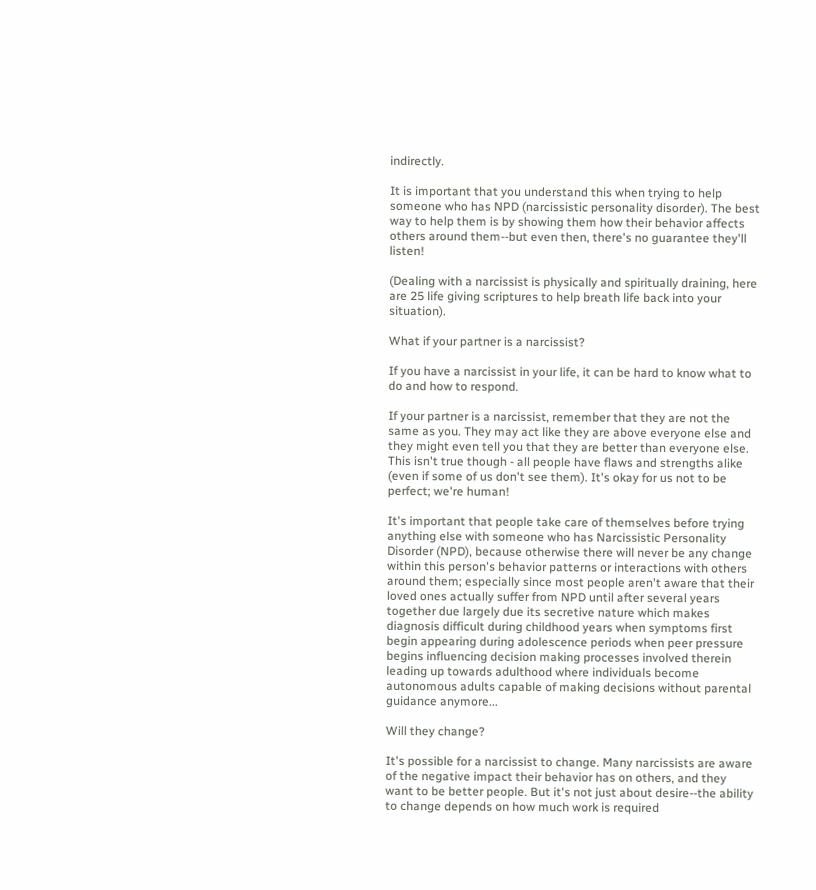indirectly.

It is important that you understand this when trying to help someone who has NPD (narcissistic personality disorder). The best way to help them is by showing them how their behavior affects others around them--but even then, there's no guarantee they'll listen!

(Dealing with a narcissist is physically and spiritually draining, here are 25 life giving scriptures to help breath life back into your situation).

What if your partner is a narcissist?

If you have a narcissist in your life, it can be hard to know what to do and how to respond.

If your partner is a narcissist, remember that they are not the same as you. They may act like they are above everyone else and they might even tell you that they are better than everyone else. This isn't true though - all people have flaws and strengths alike (even if some of us don't see them). It's okay for us not to be perfect; we're human!

It's important that people take care of themselves before trying anything else with someone who has Narcissistic Personality Disorder (NPD), because otherwise there will never be any change within this person's behavior patterns or interactions with others around them; especially since most people aren't aware that their loved ones actually suffer from NPD until after several years together due largely due its secretive nature which makes diagnosis difficult during childhood years when symptoms first begin appearing during adolescence periods when peer pressure begins influencing decision making processes involved therein leading up towards adulthood where individuals become autonomous adults capable of making decisions without parental guidance anymore...

Will they change?

It's possible for a narcissist to change. Many narcissists are aware of the negative impact their behavior has on others, and they want to be better people. But it's not just about desire--the ability to change depends on how much work is required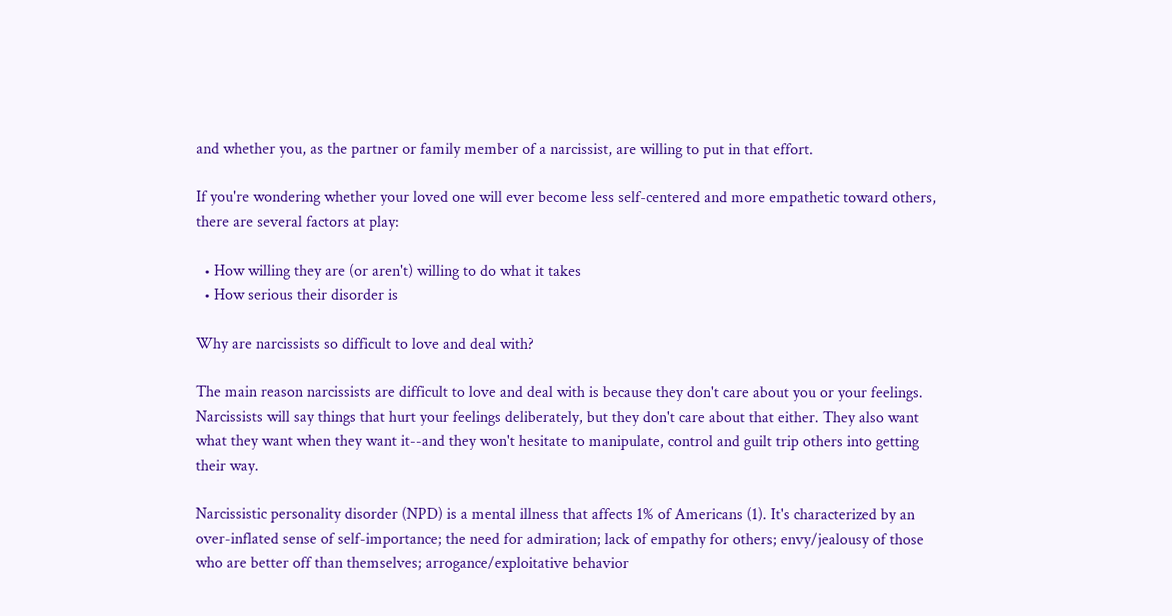and whether you, as the partner or family member of a narcissist, are willing to put in that effort.

If you're wondering whether your loved one will ever become less self-centered and more empathetic toward others, there are several factors at play:

  • How willing they are (or aren't) willing to do what it takes
  • How serious their disorder is

Why are narcissists so difficult to love and deal with?

The main reason narcissists are difficult to love and deal with is because they don't care about you or your feelings. Narcissists will say things that hurt your feelings deliberately, but they don't care about that either. They also want what they want when they want it--and they won't hesitate to manipulate, control and guilt trip others into getting their way.

Narcissistic personality disorder (NPD) is a mental illness that affects 1% of Americans (1). It's characterized by an over-inflated sense of self-importance; the need for admiration; lack of empathy for others; envy/jealousy of those who are better off than themselves; arrogance/exploitative behavior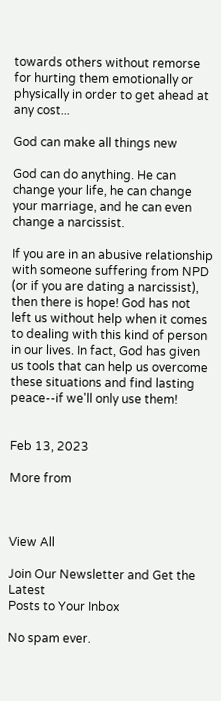towards others without remorse for hurting them emotionally or physically in order to get ahead at any cost...

God can make all things new

God can do anything. He can change your life, he can change your marriage, and he can even change a narcissist.

If you are in an abusive relationship with someone suffering from NPD (or if you are dating a narcissist), then there is hope! God has not left us without help when it comes to dealing with this kind of person in our lives. In fact, God has given us tools that can help us overcome these situations and find lasting peace--if we'll only use them!


Feb 13, 2023

More from



View All

Join Our Newsletter and Get the Latest
Posts to Your Inbox

No spam ever.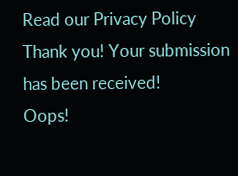Read our Privacy Policy
Thank you! Your submission has been received!
Oops!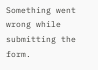Something went wrong while submitting the form.